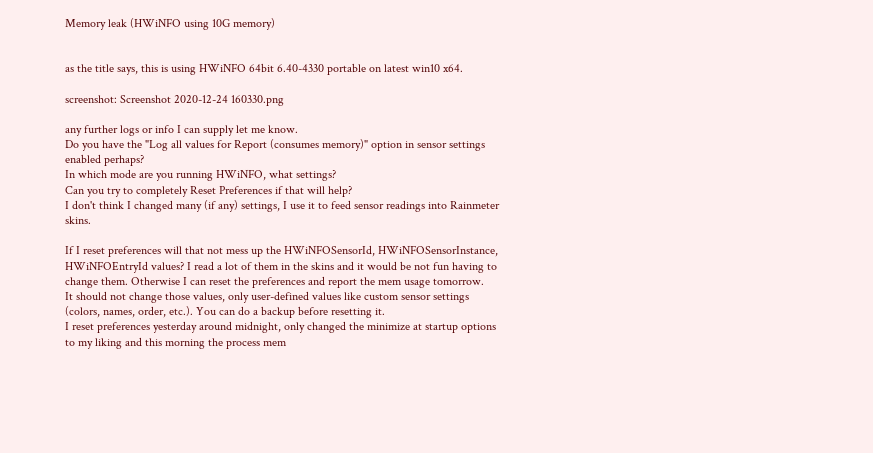Memory leak (HWiNFO using 10G memory)


as the title says, this is using HWiNFO 64bit 6.40-4330 portable on latest win10 x64.

screenshot: Screenshot 2020-12-24 160330.png

any further logs or info I can supply let me know.
Do you have the "Log all values for Report (consumes memory)" option in sensor settings enabled perhaps?
In which mode are you running HWiNFO, what settings?
Can you try to completely Reset Preferences if that will help?
I don't think I changed many (if any) settings, I use it to feed sensor readings into Rainmeter skins.

If I reset preferences will that not mess up the HWiNFOSensorId, HWiNFOSensorInstance, HWiNFOEntryId values? I read a lot of them in the skins and it would be not fun having to change them. Otherwise I can reset the preferences and report the mem usage tomorrow.
It should not change those values, only user-defined values like custom sensor settings (colors, names, order, etc.). You can do a backup before resetting it.
I reset preferences yesterday around midnight, only changed the minimize at startup options to my liking and this morning the process mem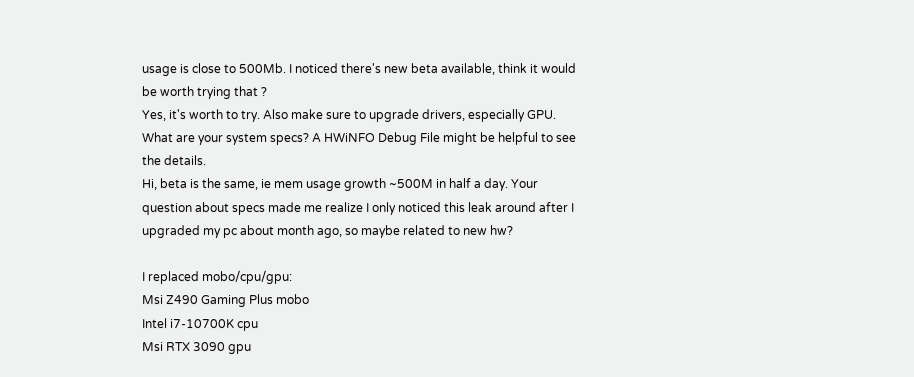usage is close to 500Mb. I noticed there's new beta available, think it would be worth trying that ?
Yes, it's worth to try. Also make sure to upgrade drivers, especially GPU.
What are your system specs? A HWiNFO Debug File might be helpful to see the details.
Hi, beta is the same, ie mem usage growth ~500M in half a day. Your question about specs made me realize I only noticed this leak around after I upgraded my pc about month ago, so maybe related to new hw?

I replaced mobo/cpu/gpu:
Msi Z490 Gaming Plus mobo
Intel i7-10700K cpu
Msi RTX 3090 gpu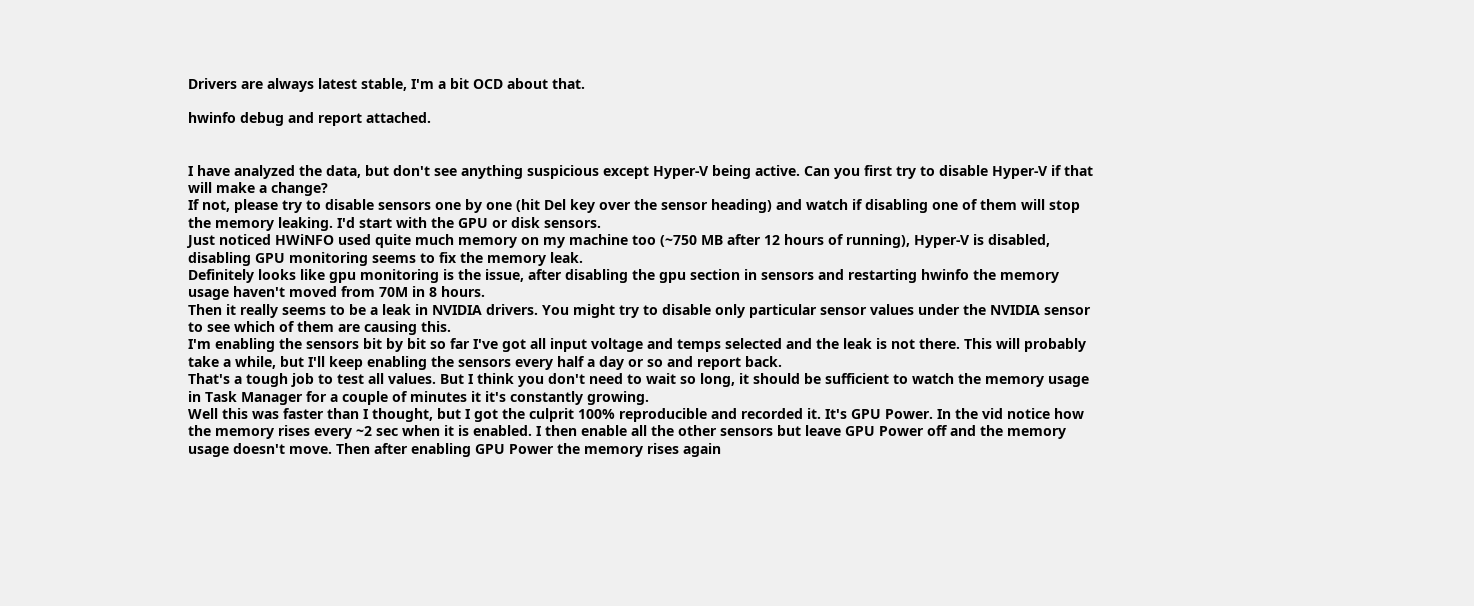Drivers are always latest stable, I'm a bit OCD about that.

hwinfo debug and report attached.


I have analyzed the data, but don't see anything suspicious except Hyper-V being active. Can you first try to disable Hyper-V if that will make a change?
If not, please try to disable sensors one by one (hit Del key over the sensor heading) and watch if disabling one of them will stop the memory leaking. I'd start with the GPU or disk sensors.
Just noticed HWiNFO used quite much memory on my machine too (~750 MB after 12 hours of running), Hyper-V is disabled, disabling GPU monitoring seems to fix the memory leak.
Definitely looks like gpu monitoring is the issue, after disabling the gpu section in sensors and restarting hwinfo the memory usage haven't moved from 70M in 8 hours.
Then it really seems to be a leak in NVIDIA drivers. You might try to disable only particular sensor values under the NVIDIA sensor to see which of them are causing this.
I'm enabling the sensors bit by bit so far I've got all input voltage and temps selected and the leak is not there. This will probably take a while, but I'll keep enabling the sensors every half a day or so and report back.
That's a tough job to test all values. But I think you don't need to wait so long, it should be sufficient to watch the memory usage in Task Manager for a couple of minutes it it's constantly growing.
Well this was faster than I thought, but I got the culprit 100% reproducible and recorded it. It's GPU Power. In the vid notice how the memory rises every ~2 sec when it is enabled. I then enable all the other sensors but leave GPU Power off and the memory usage doesn't move. Then after enabling GPU Power the memory rises again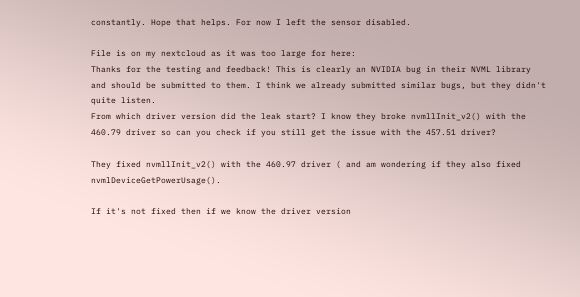constantly. Hope that helps. For now I left the sensor disabled.

File is on my nextcloud as it was too large for here:
Thanks for the testing and feedback! This is clearly an NVIDIA bug in their NVML library and should be submitted to them. I think we already submitted similar bugs, but they didn't quite listen.
From which driver version did the leak start? I know they broke nvmllInit_v2() with the 460.79 driver so can you check if you still get the issue with the 457.51 driver?

They fixed nvmllInit_v2() with the 460.97 driver ( and am wondering if they also fixed nvmlDeviceGetPowerUsage().

If it's not fixed then if we know the driver version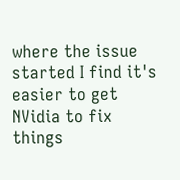where the issue started I find it's easier to get NVidia to fix things